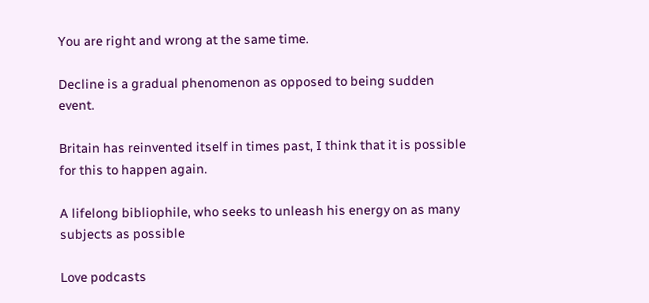You are right and wrong at the same time.

Decline is a gradual phenomenon as opposed to being sudden event.

Britain has reinvented itself in times past, I think that it is possible for this to happen again.

A lifelong bibliophile, who seeks to unleash his energy on as many subjects as possible

Love podcasts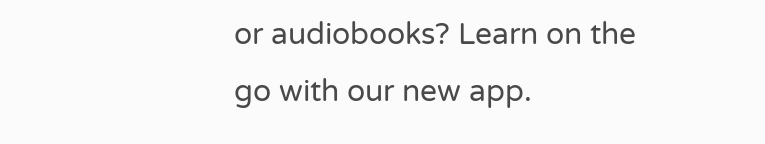or audiobooks? Learn on the go with our new app.